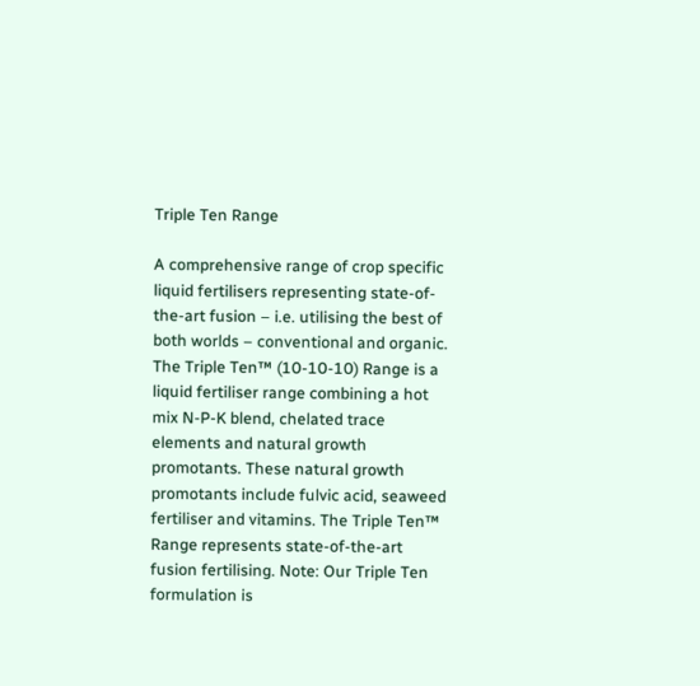Triple Ten Range

A comprehensive range of crop specific liquid fertilisers representing state-of-the-art fusion – i.e. utilising the best of both worlds – conventional and organic. The Triple Ten™ (10-10-10) Range is a liquid fertiliser range combining a hot mix N-P-K blend, chelated trace elements and natural growth promotants. These natural growth promotants include fulvic acid, seaweed fertiliser and vitamins. The Triple Ten™ Range represents state-of-the-art fusion fertilising. Note: Our Triple Ten formulation is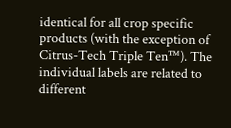identical for all crop specific products (with the exception of Citrus-Tech Triple Ten™). The individual labels are related to different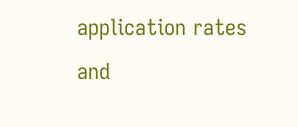application rates and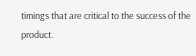timings that are critical to the success of the product.